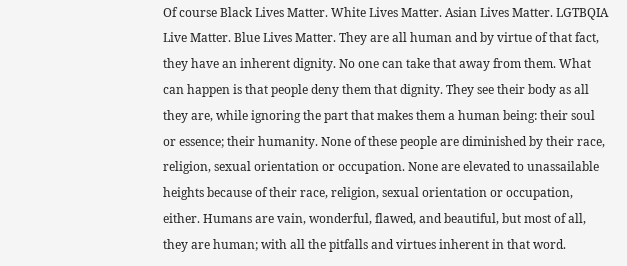Of course Black Lives Matter. White Lives Matter. Asian Lives Matter. LGTBQIA Live Matter. Blue Lives Matter. They are all human and by virtue of that fact, they have an inherent dignity. No one can take that away from them. What can happen is that people deny them that dignity. They see their body as all they are, while ignoring the part that makes them a human being: their soul or essence; their humanity. None of these people are diminished by their race, religion, sexual orientation or occupation. None are elevated to unassailable heights because of their race, religion, sexual orientation or occupation, either. Humans are vain, wonderful, flawed, and beautiful, but most of all, they are human; with all the pitfalls and virtues inherent in that word.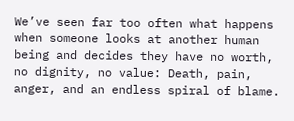We’ve seen far too often what happens when someone looks at another human being and decides they have no worth, no dignity, no value: Death, pain, anger, and an endless spiral of blame.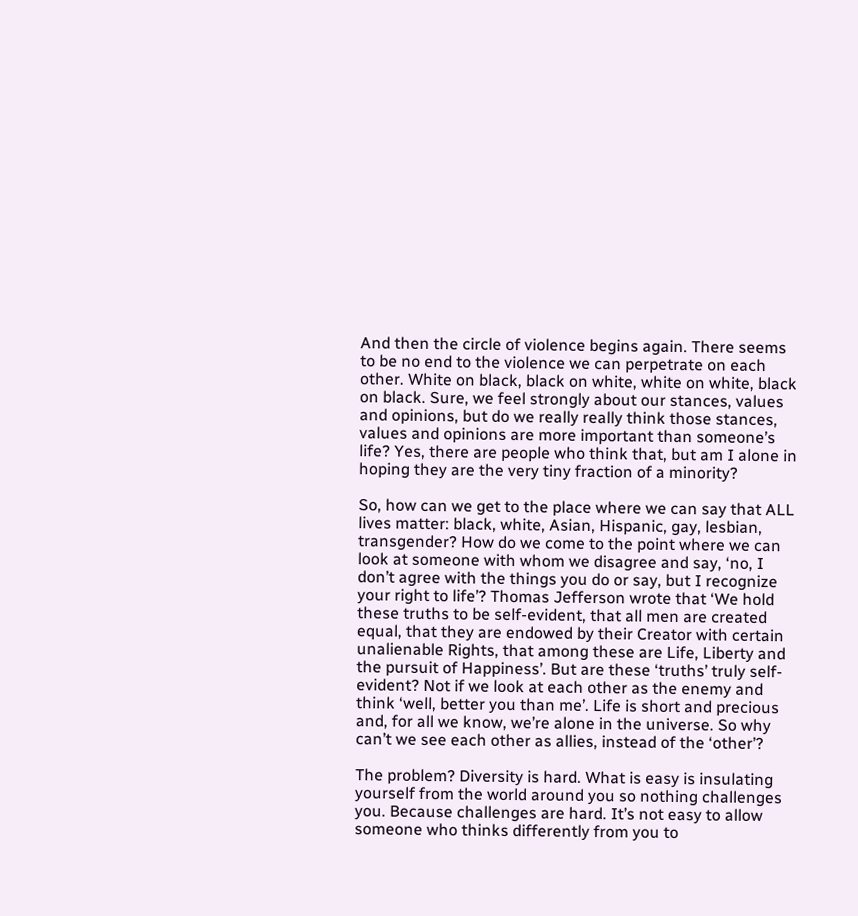And then the circle of violence begins again. There seems to be no end to the violence we can perpetrate on each other. White on black, black on white, white on white, black on black. Sure, we feel strongly about our stances, values and opinions, but do we really really think those stances, values and opinions are more important than someone’s life? Yes, there are people who think that, but am I alone in hoping they are the very tiny fraction of a minority?

So, how can we get to the place where we can say that ALL lives matter: black, white, Asian, Hispanic, gay, lesbian, transgender? How do we come to the point where we can look at someone with whom we disagree and say, ‘no, I don’t agree with the things you do or say, but I recognize your right to life’? Thomas Jefferson wrote that ‘We hold these truths to be self-evident, that all men are created equal, that they are endowed by their Creator with certain unalienable Rights, that among these are Life, Liberty and the pursuit of Happiness’. But are these ‘truths’ truly self-evident? Not if we look at each other as the enemy and think ‘well, better you than me’. Life is short and precious and, for all we know, we’re alone in the universe. So why can’t we see each other as allies, instead of the ‘other’?

The problem? Diversity is hard. What is easy is insulating yourself from the world around you so nothing challenges you. Because challenges are hard. It’s not easy to allow someone who thinks differently from you to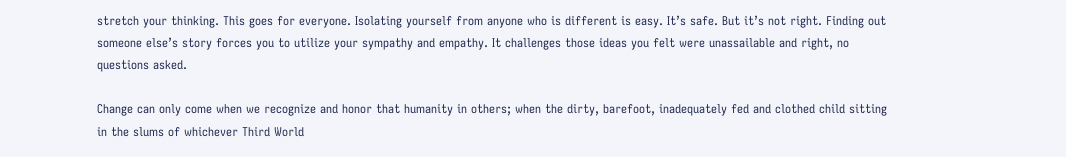stretch your thinking. This goes for everyone. Isolating yourself from anyone who is different is easy. It’s safe. But it’s not right. Finding out someone else’s story forces you to utilize your sympathy and empathy. It challenges those ideas you felt were unassailable and right, no questions asked.

Change can only come when we recognize and honor that humanity in others; when the dirty, barefoot, inadequately fed and clothed child sitting in the slums of whichever Third World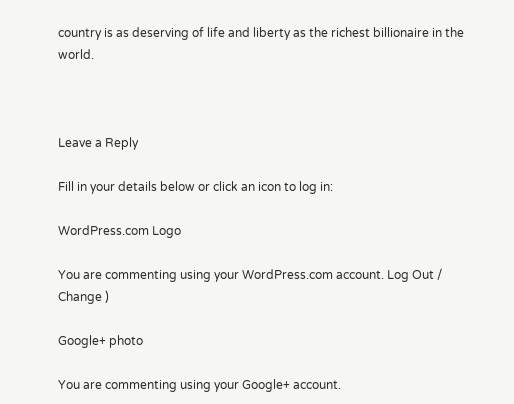country is as deserving of life and liberty as the richest billionaire in the world.



Leave a Reply

Fill in your details below or click an icon to log in:

WordPress.com Logo

You are commenting using your WordPress.com account. Log Out /  Change )

Google+ photo

You are commenting using your Google+ account.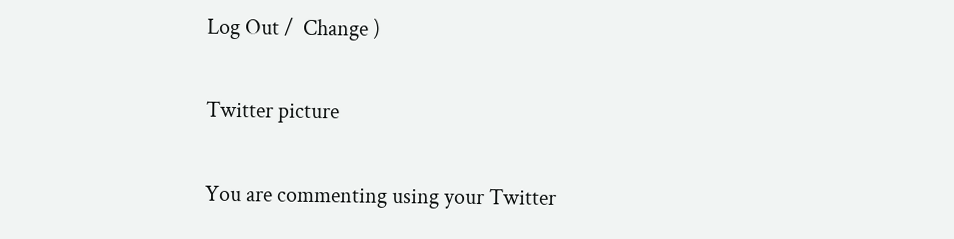Log Out /  Change )

Twitter picture

You are commenting using your Twitter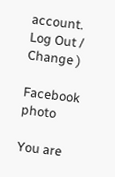account. Log Out /  Change )

Facebook photo

You are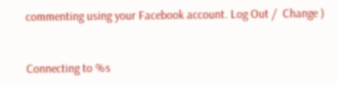commenting using your Facebook account. Log Out /  Change )


Connecting to %s